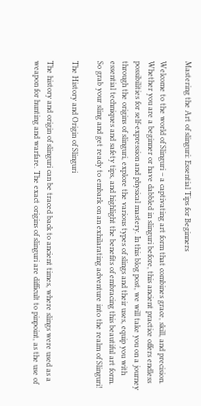Mastering the Art of slinguri: Essential Tips for Beginners

Welcome to the world of Slinguri – a captivating art form that combines grace, skill, and precision. Whether you are a beginner or have dabbled in slinguri before, this ancient practice offers endless possibilities for self-expression and physical mastery. In this blog post, we will take you on a journey through the origins of slinguri, explore the various types of slings and their uses, equip you with essential techniques and safety tips, and highlight the benefits of embracing this beautiful art form. So grab your sling and get ready to embark on an exhilarating adventure into the realm of Slinguri!

The History and Origin of Slinguri

The history and origin of slinguri can be traced back to ancient times, where slings were used as a weapon for hunting and warfare. The exact origins of slinguri are difficult to pinpoint, as the use of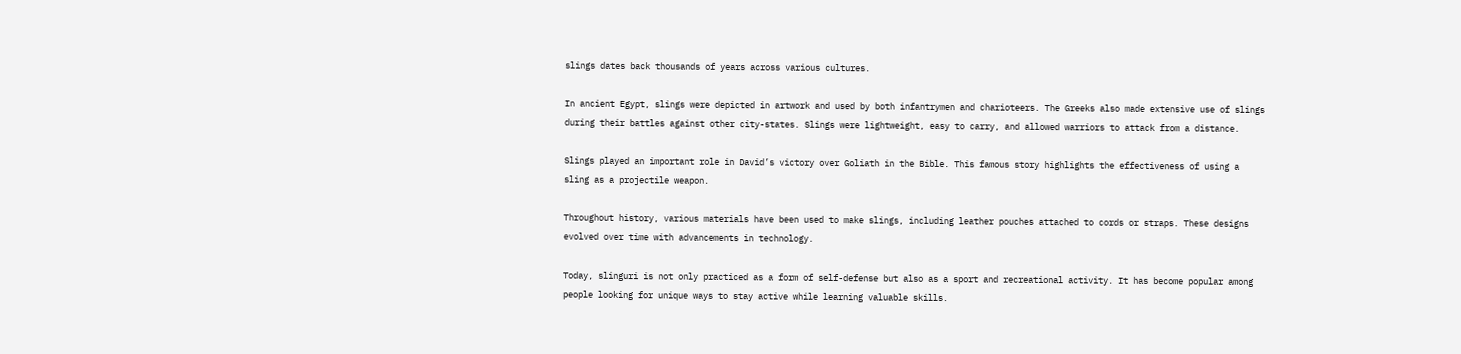slings dates back thousands of years across various cultures.

In ancient Egypt, slings were depicted in artwork and used by both infantrymen and charioteers. The Greeks also made extensive use of slings during their battles against other city-states. Slings were lightweight, easy to carry, and allowed warriors to attack from a distance.

Slings played an important role in David’s victory over Goliath in the Bible. This famous story highlights the effectiveness of using a sling as a projectile weapon.

Throughout history, various materials have been used to make slings, including leather pouches attached to cords or straps. These designs evolved over time with advancements in technology.

Today, slinguri is not only practiced as a form of self-defense but also as a sport and recreational activity. It has become popular among people looking for unique ways to stay active while learning valuable skills.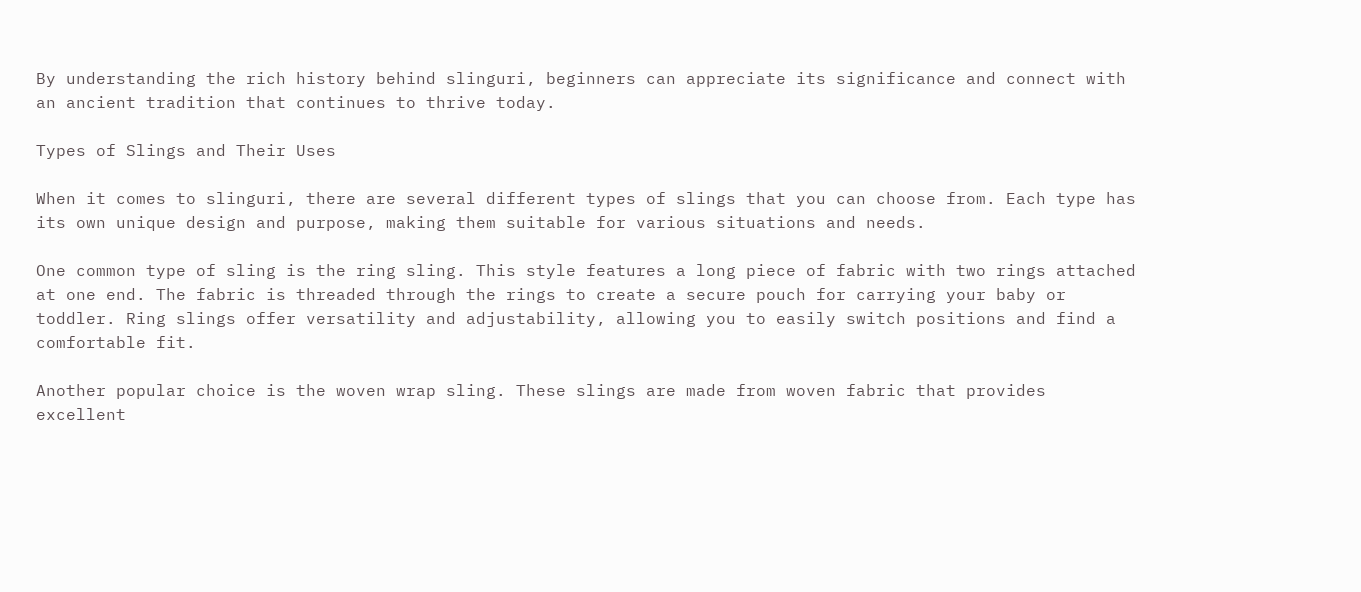By understanding the rich history behind slinguri, beginners can appreciate its significance and connect with an ancient tradition that continues to thrive today.

Types of Slings and Their Uses

When it comes to slinguri, there are several different types of slings that you can choose from. Each type has its own unique design and purpose, making them suitable for various situations and needs.

One common type of sling is the ring sling. This style features a long piece of fabric with two rings attached at one end. The fabric is threaded through the rings to create a secure pouch for carrying your baby or toddler. Ring slings offer versatility and adjustability, allowing you to easily switch positions and find a comfortable fit.

Another popular choice is the woven wrap sling. These slings are made from woven fabric that provides excellent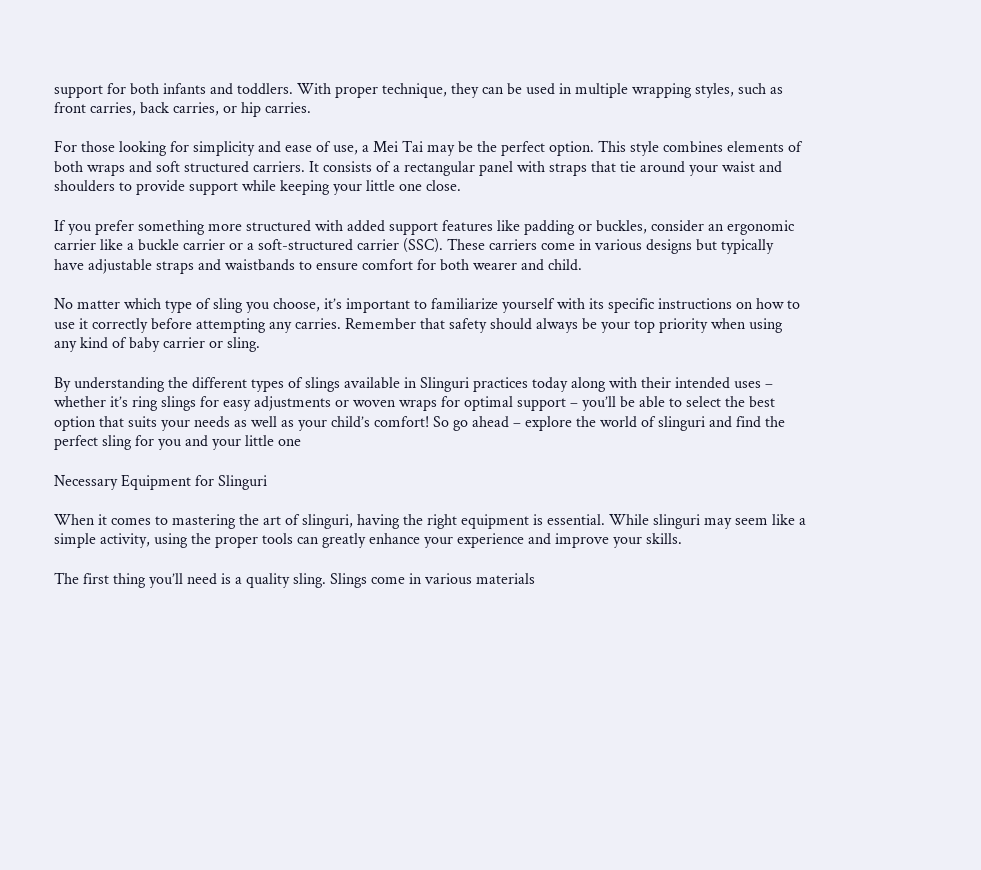support for both infants and toddlers. With proper technique, they can be used in multiple wrapping styles, such as front carries, back carries, or hip carries.

For those looking for simplicity and ease of use, a Mei Tai may be the perfect option. This style combines elements of both wraps and soft structured carriers. It consists of a rectangular panel with straps that tie around your waist and shoulders to provide support while keeping your little one close.

If you prefer something more structured with added support features like padding or buckles, consider an ergonomic carrier like a buckle carrier or a soft-structured carrier (SSC). These carriers come in various designs but typically have adjustable straps and waistbands to ensure comfort for both wearer and child.

No matter which type of sling you choose, it’s important to familiarize yourself with its specific instructions on how to use it correctly before attempting any carries. Remember that safety should always be your top priority when using any kind of baby carrier or sling.

By understanding the different types of slings available in Slinguri practices today along with their intended uses – whether it’s ring slings for easy adjustments or woven wraps for optimal support – you’ll be able to select the best option that suits your needs as well as your child’s comfort! So go ahead – explore the world of slinguri and find the perfect sling for you and your little one

Necessary Equipment for Slinguri

When it comes to mastering the art of slinguri, having the right equipment is essential. While slinguri may seem like a simple activity, using the proper tools can greatly enhance your experience and improve your skills.

The first thing you’ll need is a quality sling. Slings come in various materials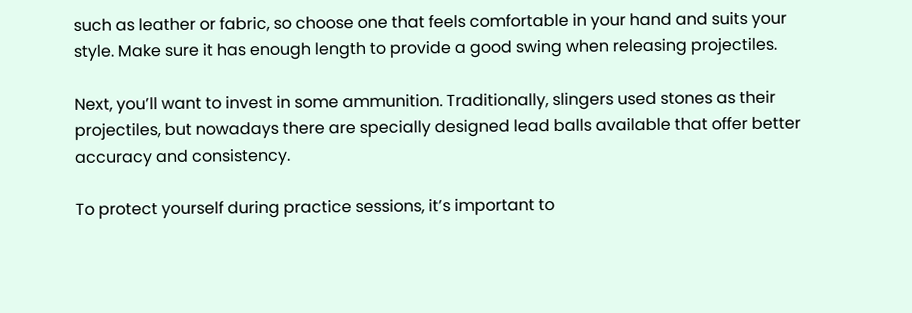such as leather or fabric, so choose one that feels comfortable in your hand and suits your style. Make sure it has enough length to provide a good swing when releasing projectiles.

Next, you’ll want to invest in some ammunition. Traditionally, slingers used stones as their projectiles, but nowadays there are specially designed lead balls available that offer better accuracy and consistency.

To protect yourself during practice sessions, it’s important to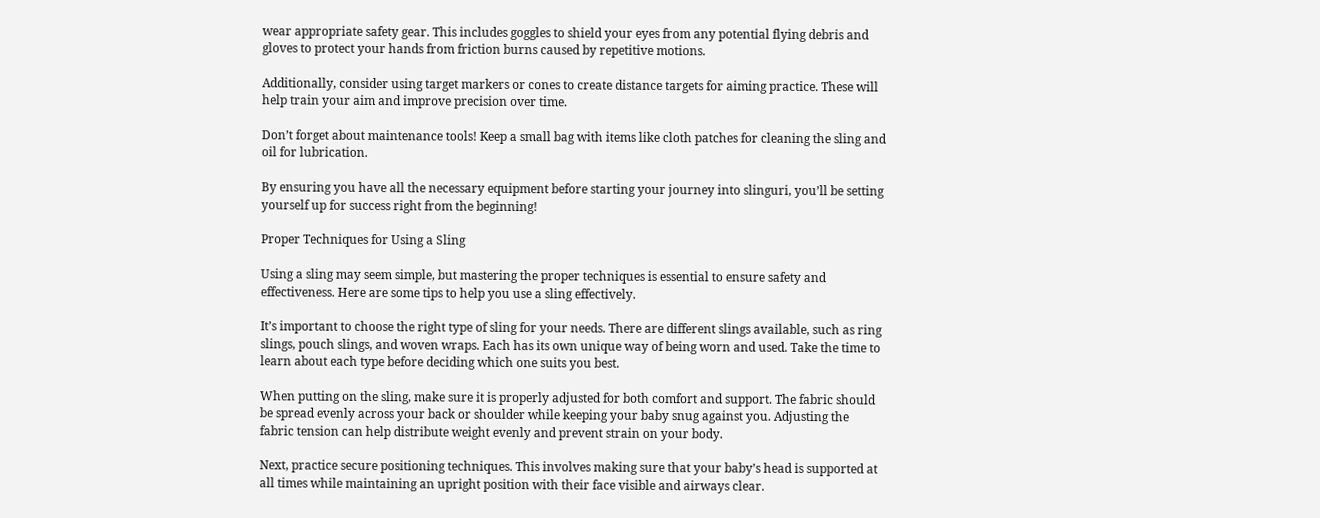wear appropriate safety gear. This includes goggles to shield your eyes from any potential flying debris and gloves to protect your hands from friction burns caused by repetitive motions.

Additionally, consider using target markers or cones to create distance targets for aiming practice. These will help train your aim and improve precision over time.

Don’t forget about maintenance tools! Keep a small bag with items like cloth patches for cleaning the sling and oil for lubrication.

By ensuring you have all the necessary equipment before starting your journey into slinguri, you’ll be setting yourself up for success right from the beginning!

Proper Techniques for Using a Sling

Using a sling may seem simple, but mastering the proper techniques is essential to ensure safety and effectiveness. Here are some tips to help you use a sling effectively.

It’s important to choose the right type of sling for your needs. There are different slings available, such as ring slings, pouch slings, and woven wraps. Each has its own unique way of being worn and used. Take the time to learn about each type before deciding which one suits you best.

When putting on the sling, make sure it is properly adjusted for both comfort and support. The fabric should be spread evenly across your back or shoulder while keeping your baby snug against you. Adjusting the fabric tension can help distribute weight evenly and prevent strain on your body.

Next, practice secure positioning techniques. This involves making sure that your baby’s head is supported at all times while maintaining an upright position with their face visible and airways clear.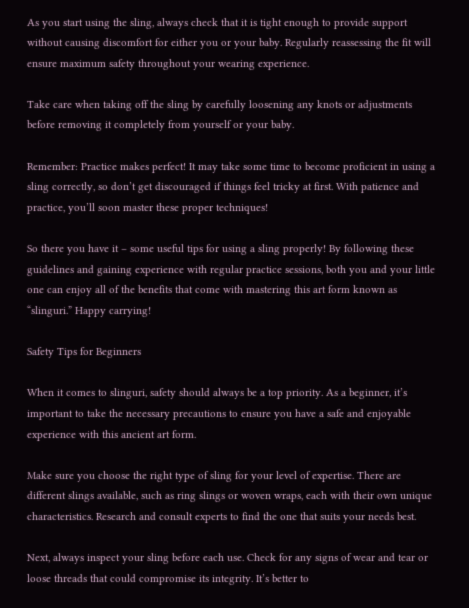As you start using the sling, always check that it is tight enough to provide support without causing discomfort for either you or your baby. Regularly reassessing the fit will ensure maximum safety throughout your wearing experience.

Take care when taking off the sling by carefully loosening any knots or adjustments before removing it completely from yourself or your baby.

Remember: Practice makes perfect! It may take some time to become proficient in using a sling correctly, so don’t get discouraged if things feel tricky at first. With patience and practice, you’ll soon master these proper techniques!

So there you have it – some useful tips for using a sling properly! By following these guidelines and gaining experience with regular practice sessions, both you and your little one can enjoy all of the benefits that come with mastering this art form known as “slinguri.” Happy carrying!

Safety Tips for Beginners

When it comes to slinguri, safety should always be a top priority. As a beginner, it’s important to take the necessary precautions to ensure you have a safe and enjoyable experience with this ancient art form.

Make sure you choose the right type of sling for your level of expertise. There are different slings available, such as ring slings or woven wraps, each with their own unique characteristics. Research and consult experts to find the one that suits your needs best.

Next, always inspect your sling before each use. Check for any signs of wear and tear or loose threads that could compromise its integrity. It’s better to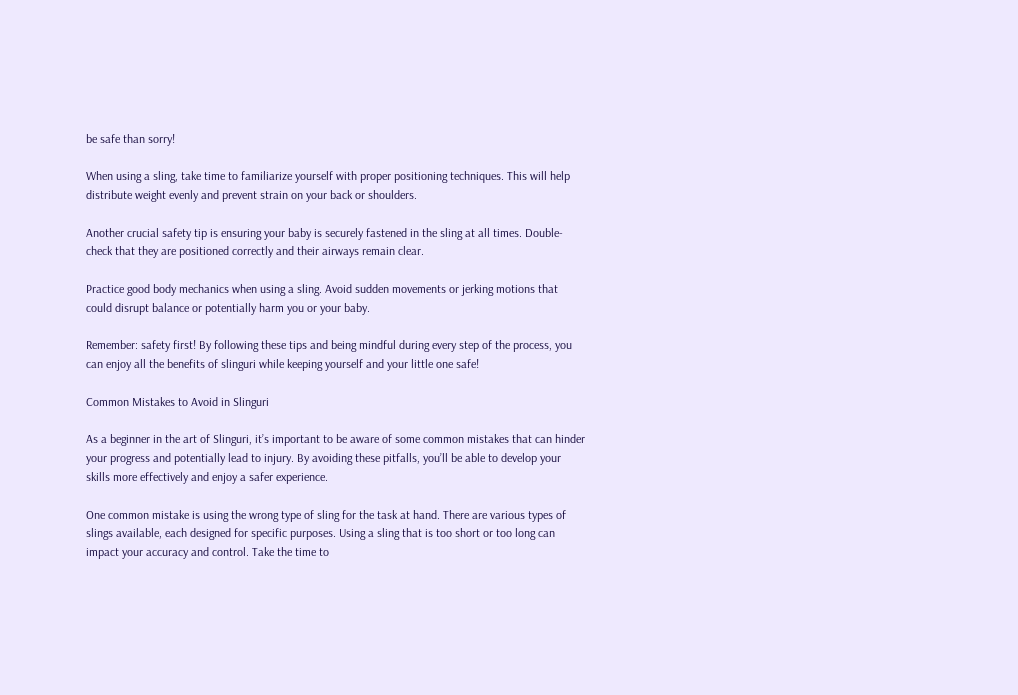be safe than sorry!

When using a sling, take time to familiarize yourself with proper positioning techniques. This will help distribute weight evenly and prevent strain on your back or shoulders.

Another crucial safety tip is ensuring your baby is securely fastened in the sling at all times. Double-check that they are positioned correctly and their airways remain clear.

Practice good body mechanics when using a sling. Avoid sudden movements or jerking motions that could disrupt balance or potentially harm you or your baby.

Remember: safety first! By following these tips and being mindful during every step of the process, you can enjoy all the benefits of slinguri while keeping yourself and your little one safe!

Common Mistakes to Avoid in Slinguri

As a beginner in the art of Slinguri, it’s important to be aware of some common mistakes that can hinder your progress and potentially lead to injury. By avoiding these pitfalls, you’ll be able to develop your skills more effectively and enjoy a safer experience.

One common mistake is using the wrong type of sling for the task at hand. There are various types of slings available, each designed for specific purposes. Using a sling that is too short or too long can impact your accuracy and control. Take the time to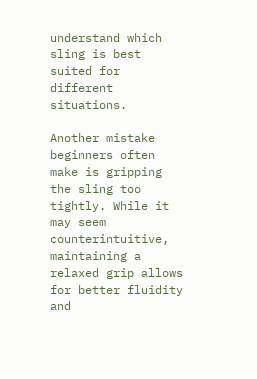understand which sling is best suited for different situations.

Another mistake beginners often make is gripping the sling too tightly. While it may seem counterintuitive, maintaining a relaxed grip allows for better fluidity and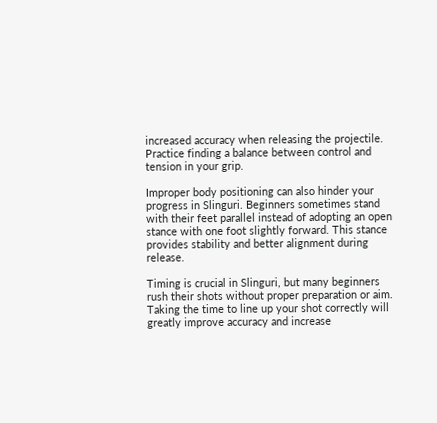increased accuracy when releasing the projectile. Practice finding a balance between control and tension in your grip.

Improper body positioning can also hinder your progress in Slinguri. Beginners sometimes stand with their feet parallel instead of adopting an open stance with one foot slightly forward. This stance provides stability and better alignment during release.

Timing is crucial in Slinguri, but many beginners rush their shots without proper preparation or aim. Taking the time to line up your shot correctly will greatly improve accuracy and increase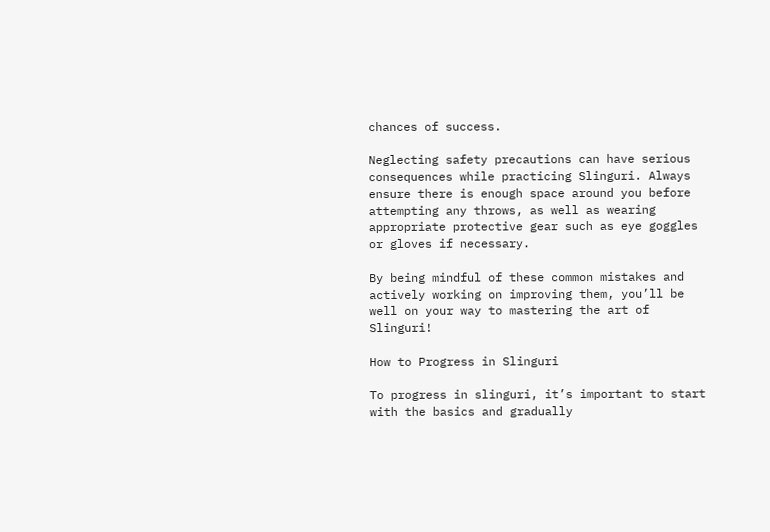chances of success.

Neglecting safety precautions can have serious consequences while practicing Slinguri. Always ensure there is enough space around you before attempting any throws, as well as wearing appropriate protective gear such as eye goggles or gloves if necessary.

By being mindful of these common mistakes and actively working on improving them, you’ll be well on your way to mastering the art of Slinguri!

How to Progress in Slinguri

To progress in slinguri, it’s important to start with the basics and gradually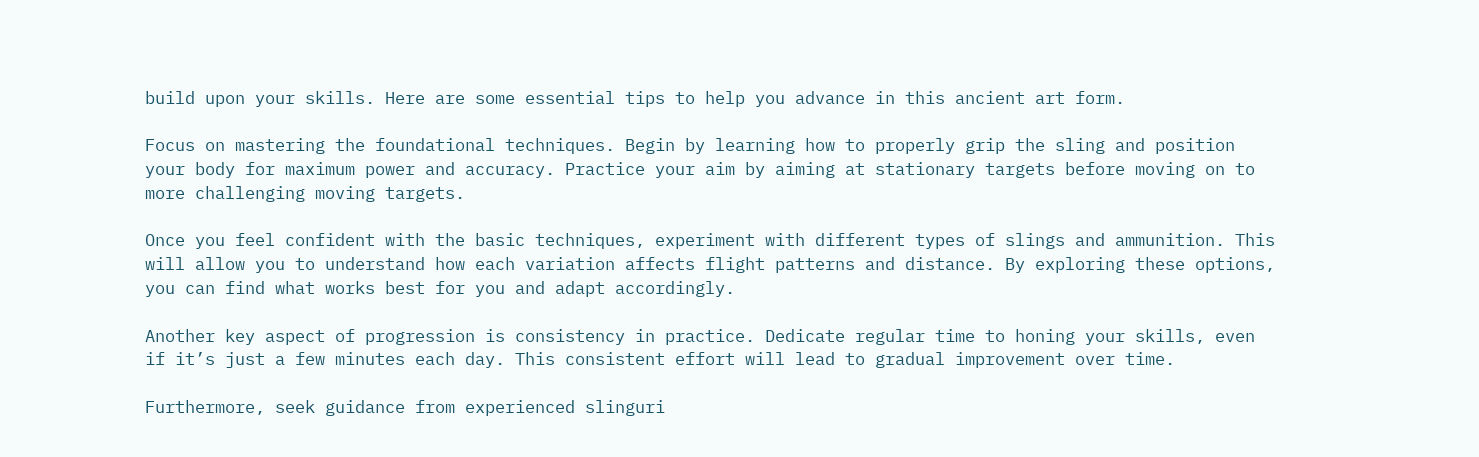build upon your skills. Here are some essential tips to help you advance in this ancient art form.

Focus on mastering the foundational techniques. Begin by learning how to properly grip the sling and position your body for maximum power and accuracy. Practice your aim by aiming at stationary targets before moving on to more challenging moving targets.

Once you feel confident with the basic techniques, experiment with different types of slings and ammunition. This will allow you to understand how each variation affects flight patterns and distance. By exploring these options, you can find what works best for you and adapt accordingly.

Another key aspect of progression is consistency in practice. Dedicate regular time to honing your skills, even if it’s just a few minutes each day. This consistent effort will lead to gradual improvement over time.

Furthermore, seek guidance from experienced slinguri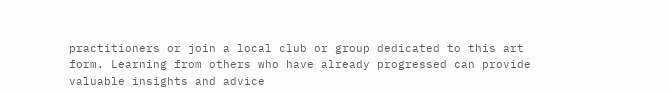practitioners or join a local club or group dedicated to this art form. Learning from others who have already progressed can provide valuable insights and advice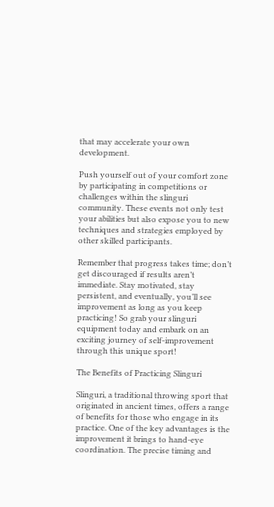that may accelerate your own development.

Push yourself out of your comfort zone by participating in competitions or challenges within the slinguri community. These events not only test your abilities but also expose you to new techniques and strategies employed by other skilled participants.

Remember that progress takes time; don’t get discouraged if results aren’t immediate. Stay motivated, stay persistent, and eventually, you’ll see improvement as long as you keep practicing! So grab your slinguri equipment today and embark on an exciting journey of self-improvement through this unique sport!

The Benefits of Practicing Slinguri

Slinguri, a traditional throwing sport that originated in ancient times, offers a range of benefits for those who engage in its practice. One of the key advantages is the improvement it brings to hand-eye coordination. The precise timing and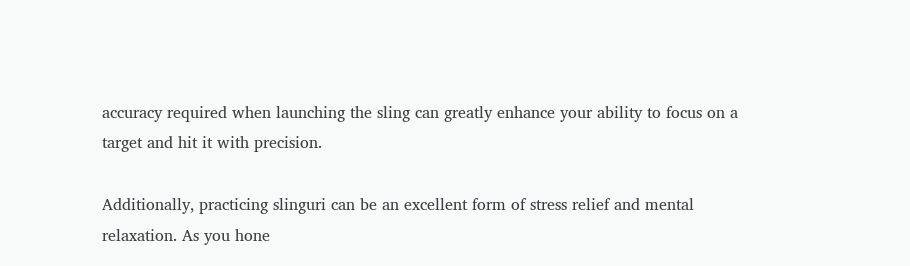accuracy required when launching the sling can greatly enhance your ability to focus on a target and hit it with precision.

Additionally, practicing slinguri can be an excellent form of stress relief and mental relaxation. As you hone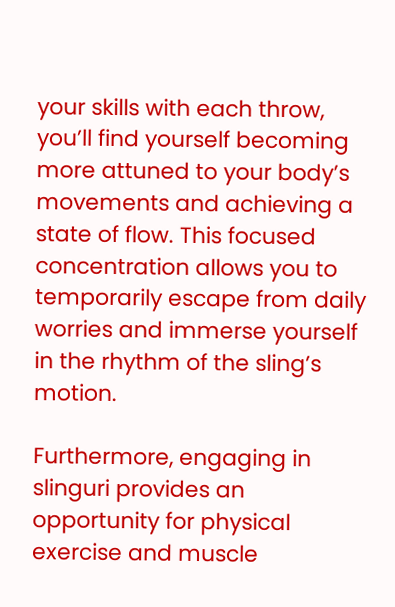your skills with each throw, you’ll find yourself becoming more attuned to your body’s movements and achieving a state of flow. This focused concentration allows you to temporarily escape from daily worries and immerse yourself in the rhythm of the sling’s motion.

Furthermore, engaging in slinguri provides an opportunity for physical exercise and muscle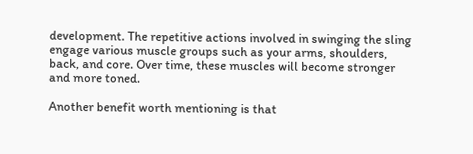development. The repetitive actions involved in swinging the sling engage various muscle groups such as your arms, shoulders, back, and core. Over time, these muscles will become stronger and more toned.

Another benefit worth mentioning is that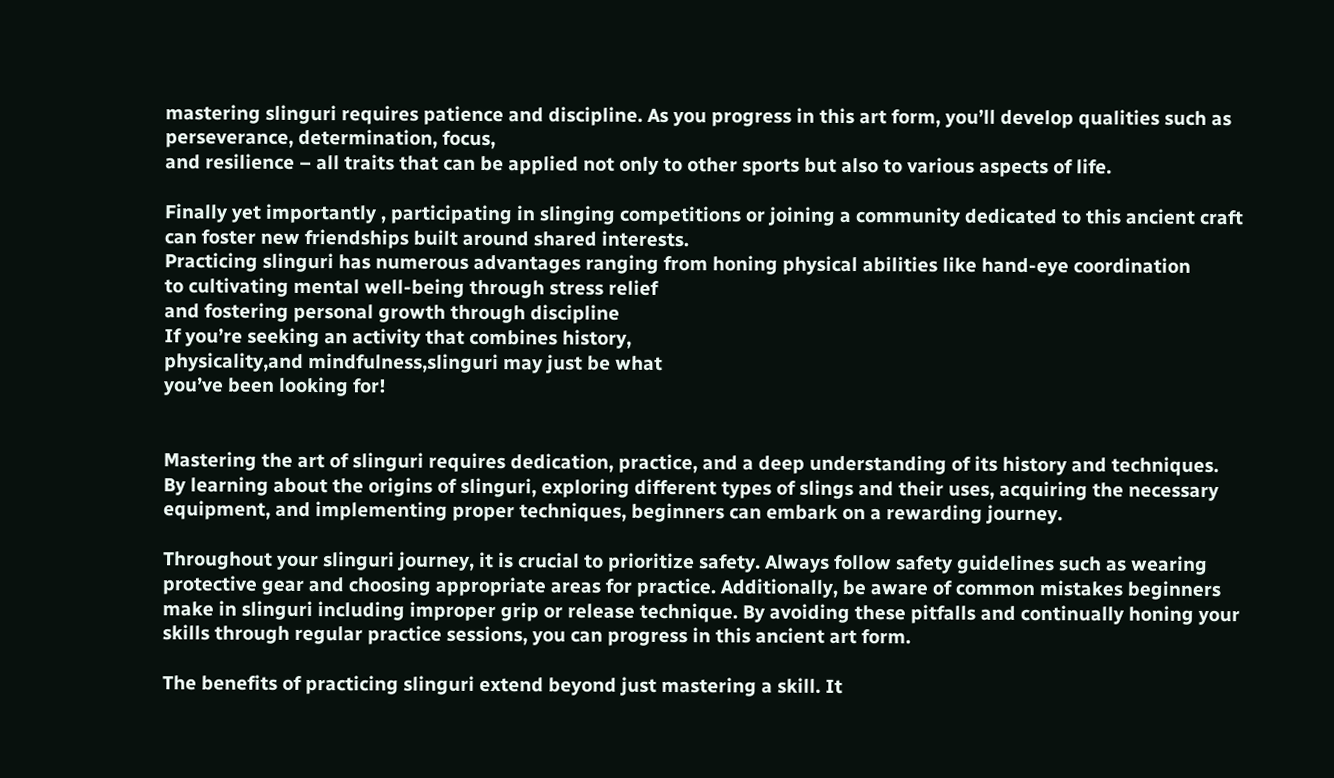mastering slinguri requires patience and discipline. As you progress in this art form, you’ll develop qualities such as perseverance, determination, focus,
and resilience – all traits that can be applied not only to other sports but also to various aspects of life.

Finally yet importantly , participating in slinging competitions or joining a community dedicated to this ancient craft can foster new friendships built around shared interests.
Practicing slinguri has numerous advantages ranging from honing physical abilities like hand-eye coordination
to cultivating mental well-being through stress relief
and fostering personal growth through discipline
If you’re seeking an activity that combines history,
physicality,and mindfulness,slinguri may just be what
you’ve been looking for!


Mastering the art of slinguri requires dedication, practice, and a deep understanding of its history and techniques. By learning about the origins of slinguri, exploring different types of slings and their uses, acquiring the necessary equipment, and implementing proper techniques, beginners can embark on a rewarding journey.

Throughout your slinguri journey, it is crucial to prioritize safety. Always follow safety guidelines such as wearing protective gear and choosing appropriate areas for practice. Additionally, be aware of common mistakes beginners make in slinguri including improper grip or release technique. By avoiding these pitfalls and continually honing your skills through regular practice sessions, you can progress in this ancient art form.

The benefits of practicing slinguri extend beyond just mastering a skill. It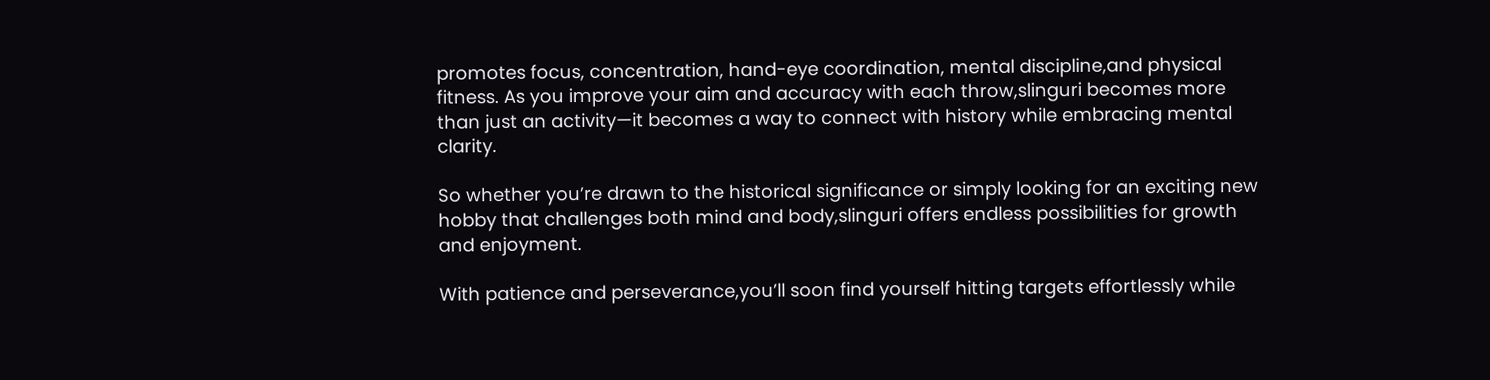promotes focus, concentration, hand-eye coordination, mental discipline,and physical fitness. As you improve your aim and accuracy with each throw,slinguri becomes more than just an activity—it becomes a way to connect with history while embracing mental clarity.

So whether you’re drawn to the historical significance or simply looking for an exciting new hobby that challenges both mind and body,slinguri offers endless possibilities for growth and enjoyment.

With patience and perseverance,you’ll soon find yourself hitting targets effortlessly while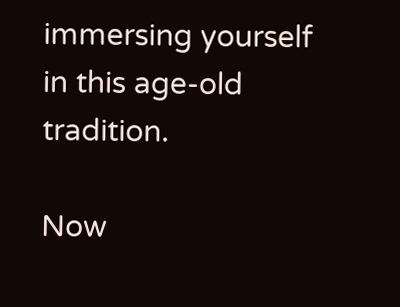immersing yourself in this age-old tradition.

Now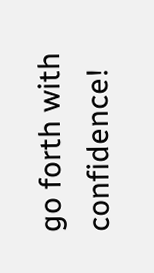go forth with confidence!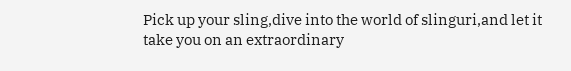Pick up your sling,dive into the world of slinguri,and let it take you on an extraordinary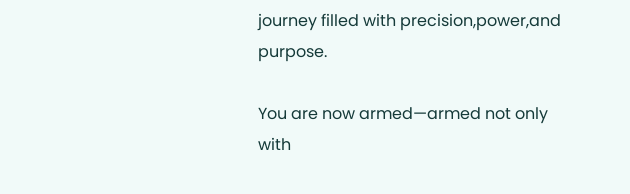journey filled with precision,power,and purpose.

You are now armed—armed not only with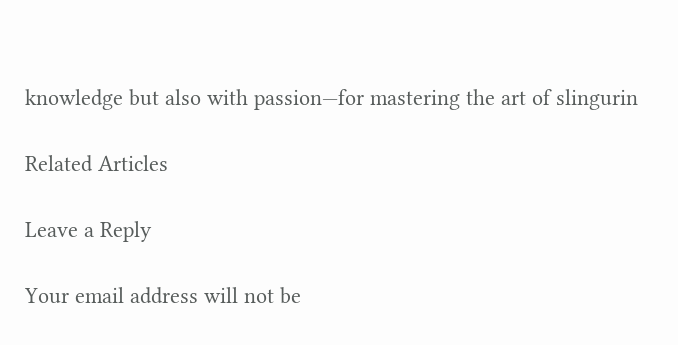knowledge but also with passion—for mastering the art of slingurin

Related Articles

Leave a Reply

Your email address will not be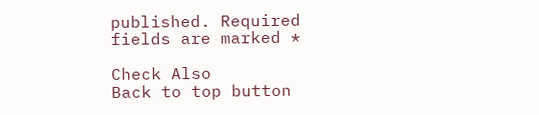published. Required fields are marked *

Check Also
Back to top button